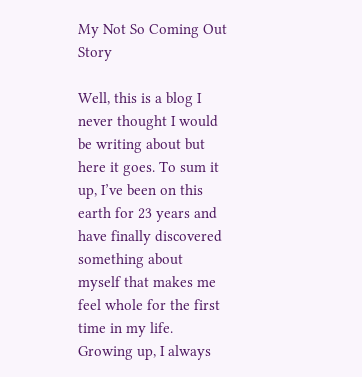My Not So Coming Out Story

Well, this is a blog I never thought I would be writing about but here it goes. To sum it up, I’ve been on this earth for 23 years and have finally discovered something about myself that makes me feel whole for the first time in my life. Growing up, I always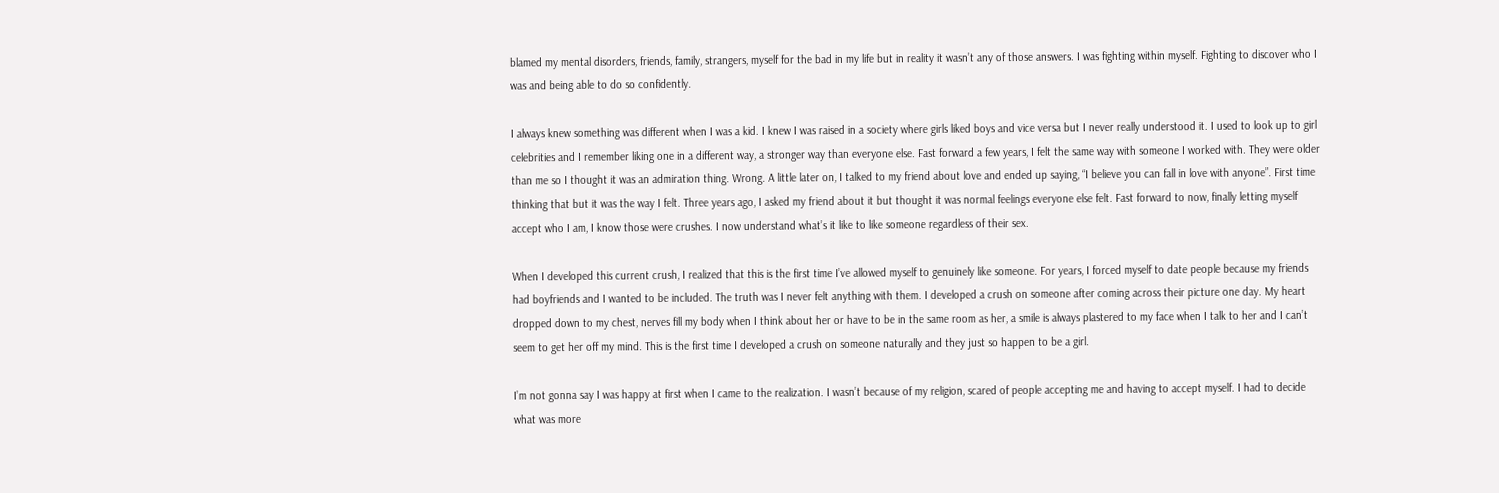blamed my mental disorders, friends, family, strangers, myself for the bad in my life but in reality it wasn’t any of those answers. I was fighting within myself. Fighting to discover who I was and being able to do so confidently.

I always knew something was different when I was a kid. I knew I was raised in a society where girls liked boys and vice versa but I never really understood it. I used to look up to girl celebrities and I remember liking one in a different way, a stronger way than everyone else. Fast forward a few years, I felt the same way with someone I worked with. They were older than me so I thought it was an admiration thing. Wrong. A little later on, I talked to my friend about love and ended up saying, “I believe you can fall in love with anyone”. First time thinking that but it was the way I felt. Three years ago, I asked my friend about it but thought it was normal feelings everyone else felt. Fast forward to now, finally letting myself accept who I am, I know those were crushes. I now understand what’s it like to like someone regardless of their sex.

When I developed this current crush, I realized that this is the first time I’ve allowed myself to genuinely like someone. For years, I forced myself to date people because my friends had boyfriends and I wanted to be included. The truth was I never felt anything with them. I developed a crush on someone after coming across their picture one day. My heart dropped down to my chest, nerves fill my body when I think about her or have to be in the same room as her, a smile is always plastered to my face when I talk to her and I can’t seem to get her off my mind. This is the first time I developed a crush on someone naturally and they just so happen to be a girl.

I’m not gonna say I was happy at first when I came to the realization. I wasn’t because of my religion, scared of people accepting me and having to accept myself. I had to decide what was more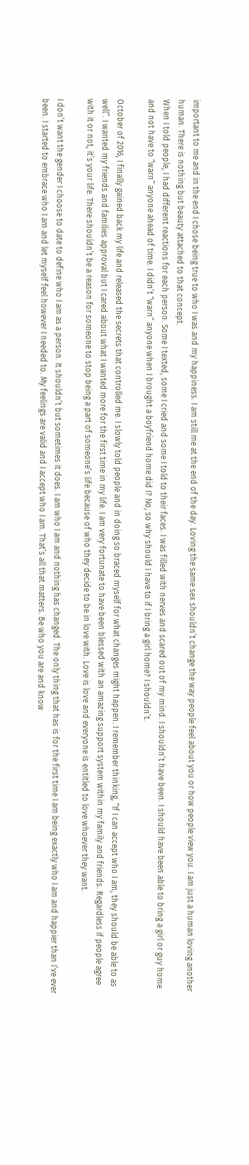important to me and in the end I chose being true to who I was and my happiness. I am still me at the end of the day. Loving the same sex shouldn’t change the way people feel about you or how people view you. I am just a human loving another human. There is nothing but beauty attached to that concept.
When I told people, I had different reactions for each person. Some I texted, some I cried and some I told to their faces. I was filled with nerves and scared out of my mind. I shouldn’t have been. I should have been able to bring a girl or guy home and not have to “warn” anyone ahead of time. I didn’t “warn” anyone when I brought a boyfriend home did I? No, so why should I have to if I bring a girl home? I shouldn’t.

October of 2016, I finally gained back my life and released the secrets that controlled me. I slowly told people and in doing so braced myself for what changes might happen. I remember thinking, “If I can accept who I am, they should be able to as well”. I wanted my friends and families approval but I cared about what I wanted more for the first time in my life. I am very fortunate to have been blessed with an amazing support system within my family and friends. Regardless if people agree with it or not, it’s your life. There shouldn’t be a reason for someone to stop being a part of someone’s life because of who they decide to be in love with. Love is love and everyone is entitled to love whoever they want.

I don’t want the gender I choose to date to define who I am as a person. It shouldn’t but sometimes it does. I am who I am and nothing has changed. The only thing that has is for the first time I am being exactly who I am and happier than I’ve ever been. I started to embrace who I am and let myself feel however I needed to. My feelings are valid and I accept who I am. That’s all that matters. Be who you are and know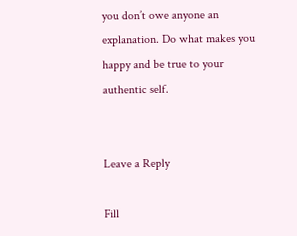you don’t owe anyone an explanation. Do what makes you happy and be true to your authentic self.


Leave a Reply

Fill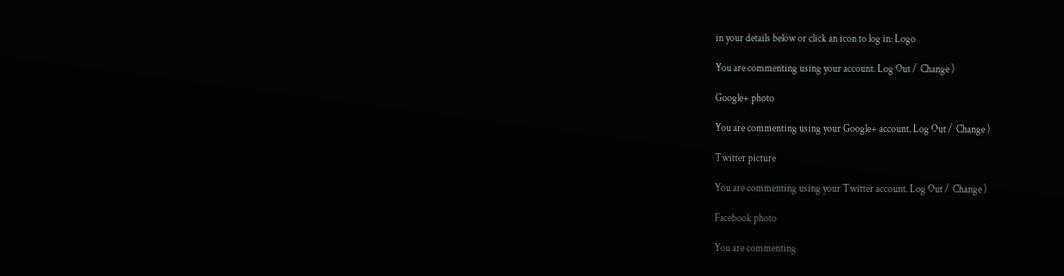in your details below or click an icon to log in: Logo

You are commenting using your account. Log Out /  Change )

Google+ photo

You are commenting using your Google+ account. Log Out /  Change )

Twitter picture

You are commenting using your Twitter account. Log Out /  Change )

Facebook photo

You are commenting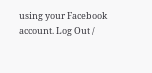using your Facebook account. Log Out /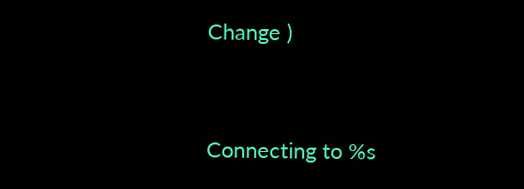Change )


Connecting to %s